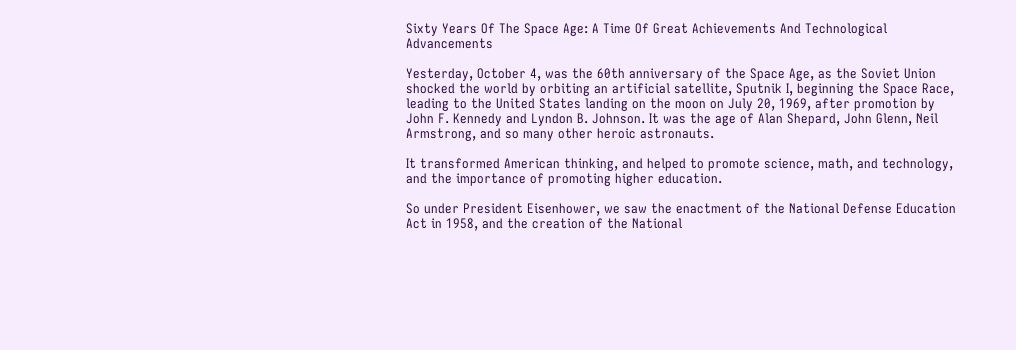Sixty Years Of The Space Age: A Time Of Great Achievements And Technological Advancements

Yesterday, October 4, was the 60th anniversary of the Space Age, as the Soviet Union shocked the world by orbiting an artificial satellite, Sputnik I, beginning the Space Race, leading to the United States landing on the moon on July 20, 1969, after promotion by John F. Kennedy and Lyndon B. Johnson. It was the age of Alan Shepard, John Glenn, Neil Armstrong, and so many other heroic astronauts.

It transformed American thinking, and helped to promote science, math, and technology, and the importance of promoting higher education.

So under President Eisenhower, we saw the enactment of the National Defense Education Act in 1958, and the creation of the National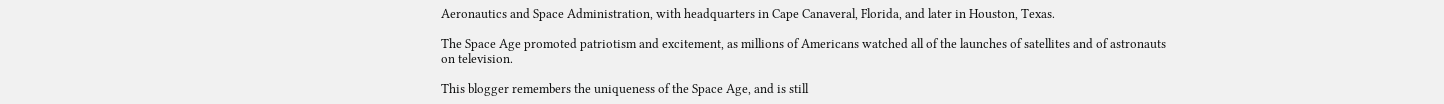Aeronautics and Space Administration, with headquarters in Cape Canaveral, Florida, and later in Houston, Texas.

The Space Age promoted patriotism and excitement, as millions of Americans watched all of the launches of satellites and of astronauts on television.

This blogger remembers the uniqueness of the Space Age, and is still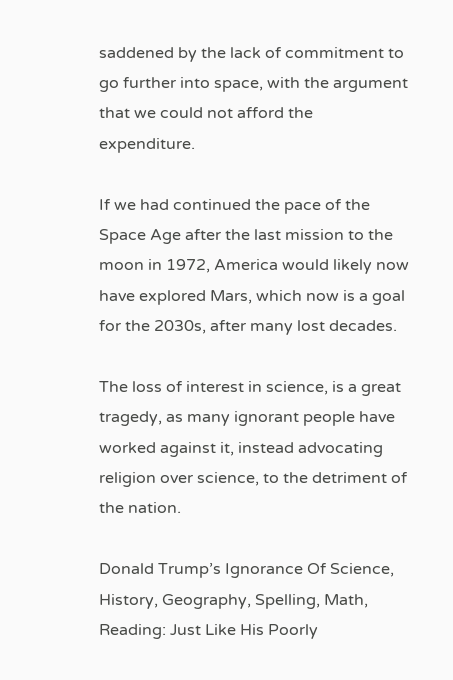saddened by the lack of commitment to go further into space, with the argument that we could not afford the expenditure.

If we had continued the pace of the Space Age after the last mission to the moon in 1972, America would likely now have explored Mars, which now is a goal for the 2030s, after many lost decades.

The loss of interest in science, is a great tragedy, as many ignorant people have worked against it, instead advocating religion over science, to the detriment of the nation.

Donald Trump’s Ignorance Of Science, History, Geography, Spelling, Math, Reading: Just Like His Poorly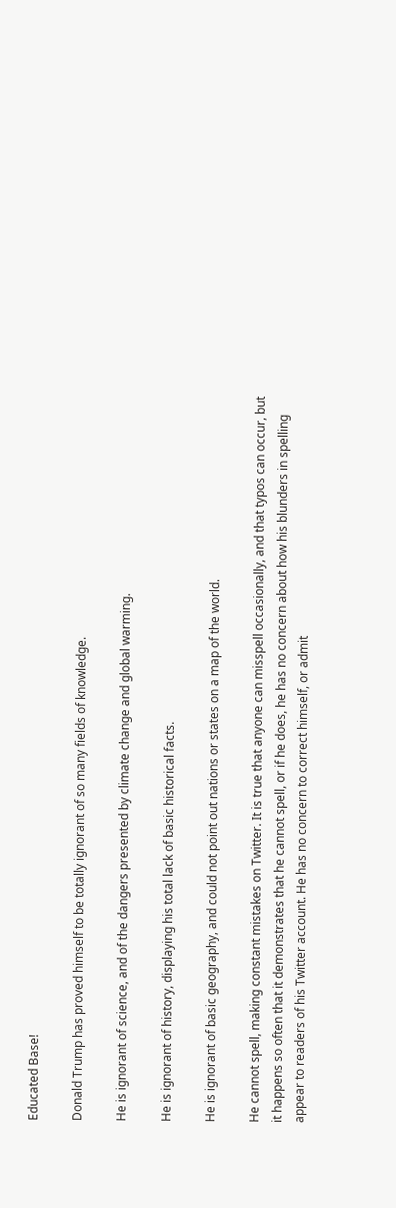Educated Base!

Donald Trump has proved himself to be totally ignorant of so many fields of knowledge.

He is ignorant of science, and of the dangers presented by climate change and global warming.

He is ignorant of history, displaying his total lack of basic historical facts.

He is ignorant of basic geography, and could not point out nations or states on a map of the world.

He cannot spell, making constant mistakes on Twitter. It is true that anyone can misspell occasionally, and that typos can occur, but it happens so often that it demonstrates that he cannot spell, or if he does, he has no concern about how his blunders in spelling appear to readers of his Twitter account. He has no concern to correct himself, or admit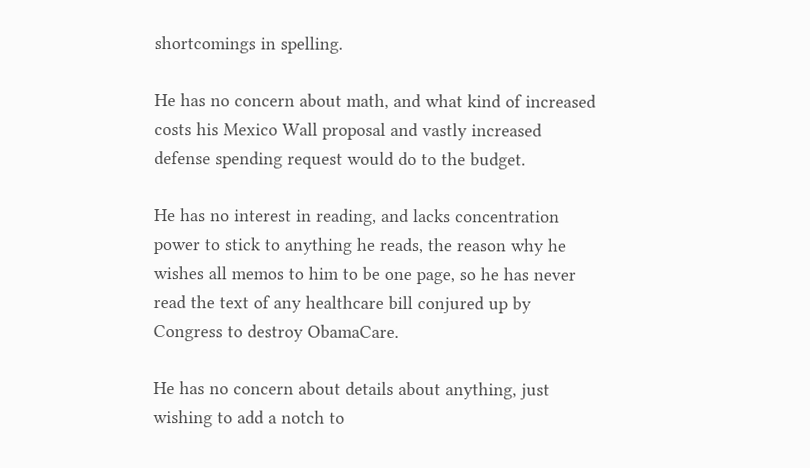shortcomings in spelling.

He has no concern about math, and what kind of increased costs his Mexico Wall proposal and vastly increased defense spending request would do to the budget.

He has no interest in reading, and lacks concentration power to stick to anything he reads, the reason why he wishes all memos to him to be one page, so he has never read the text of any healthcare bill conjured up by Congress to destroy ObamaCare.

He has no concern about details about anything, just wishing to add a notch to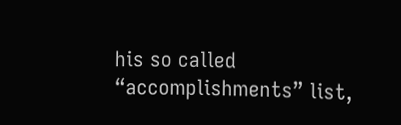his so called “accomplishments” list,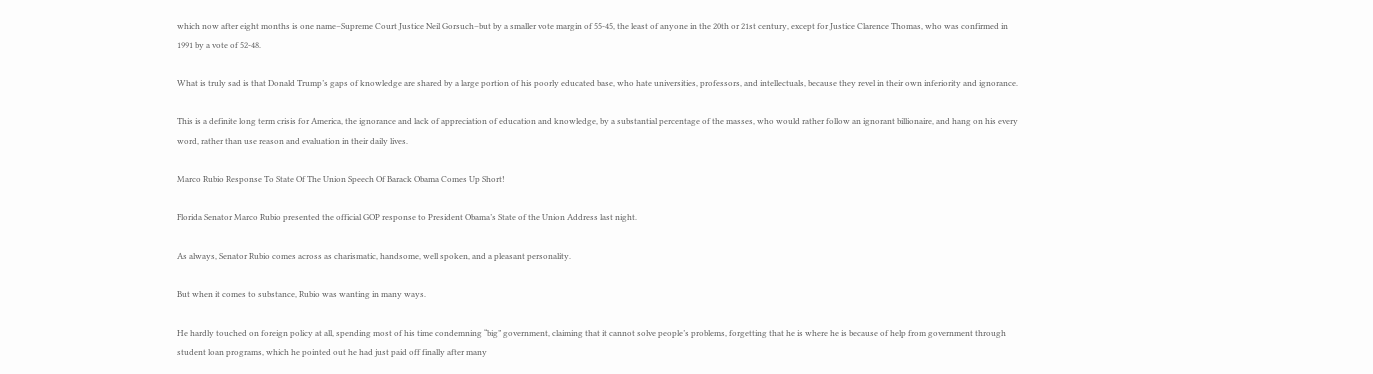which now after eight months is one name–Supreme Court Justice Neil Gorsuch–but by a smaller vote margin of 55-45, the least of anyone in the 20th or 21st century, except for Justice Clarence Thomas, who was confirmed in 1991 by a vote of 52-48.

What is truly sad is that Donald Trump’s gaps of knowledge are shared by a large portion of his poorly educated base, who hate universities, professors, and intellectuals, because they revel in their own inferiority and ignorance.

This is a definite long term crisis for America, the ignorance and lack of appreciation of education and knowledge, by a substantial percentage of the masses, who would rather follow an ignorant billionaire, and hang on his every word, rather than use reason and evaluation in their daily lives.

Marco Rubio Response To State Of The Union Speech Of Barack Obama Comes Up Short!

Florida Senator Marco Rubio presented the official GOP response to President Obama’s State of the Union Address last night.

As always, Senator Rubio comes across as charismatic, handsome, well spoken, and a pleasant personality.

But when it comes to substance, Rubio was wanting in many ways.

He hardly touched on foreign policy at all, spending most of his time condemning “big” government, claiming that it cannot solve people’s problems, forgetting that he is where he is because of help from government through student loan programs, which he pointed out he had just paid off finally after many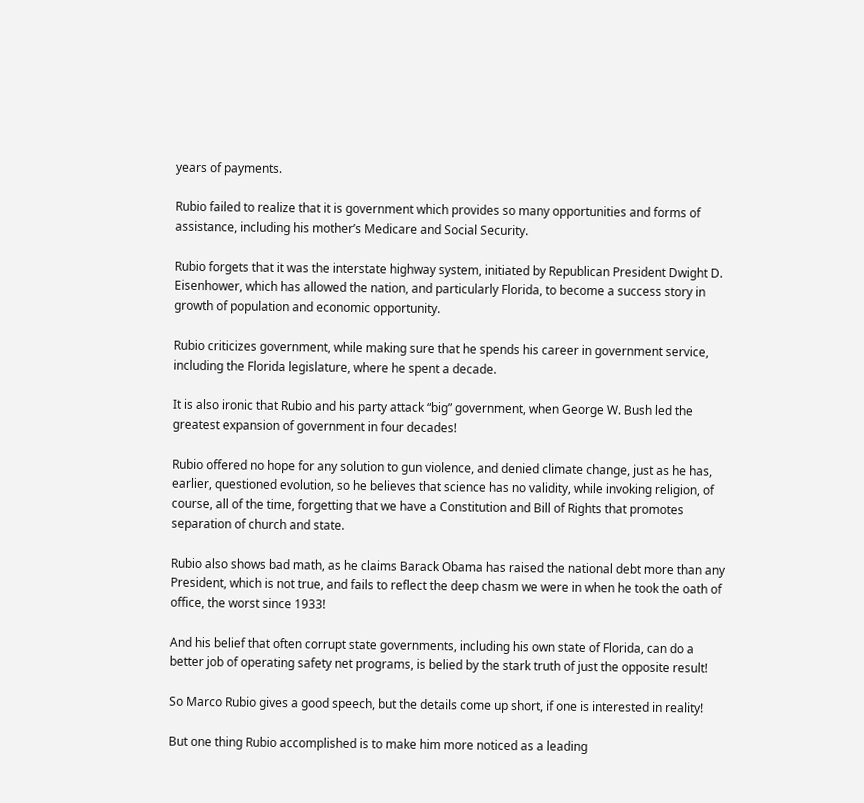years of payments.

Rubio failed to realize that it is government which provides so many opportunities and forms of assistance, including his mother’s Medicare and Social Security.

Rubio forgets that it was the interstate highway system, initiated by Republican President Dwight D. Eisenhower, which has allowed the nation, and particularly Florida, to become a success story in growth of population and economic opportunity.

Rubio criticizes government, while making sure that he spends his career in government service, including the Florida legislature, where he spent a decade.

It is also ironic that Rubio and his party attack “big” government, when George W. Bush led the greatest expansion of government in four decades!

Rubio offered no hope for any solution to gun violence, and denied climate change, just as he has, earlier, questioned evolution, so he believes that science has no validity, while invoking religion, of course, all of the time, forgetting that we have a Constitution and Bill of Rights that promotes separation of church and state.

Rubio also shows bad math, as he claims Barack Obama has raised the national debt more than any President, which is not true, and fails to reflect the deep chasm we were in when he took the oath of office, the worst since 1933!

And his belief that often corrupt state governments, including his own state of Florida, can do a better job of operating safety net programs, is belied by the stark truth of just the opposite result!

So Marco Rubio gives a good speech, but the details come up short, if one is interested in reality!

But one thing Rubio accomplished is to make him more noticed as a leading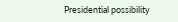Presidential possibility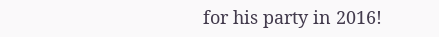for his party in 2016!